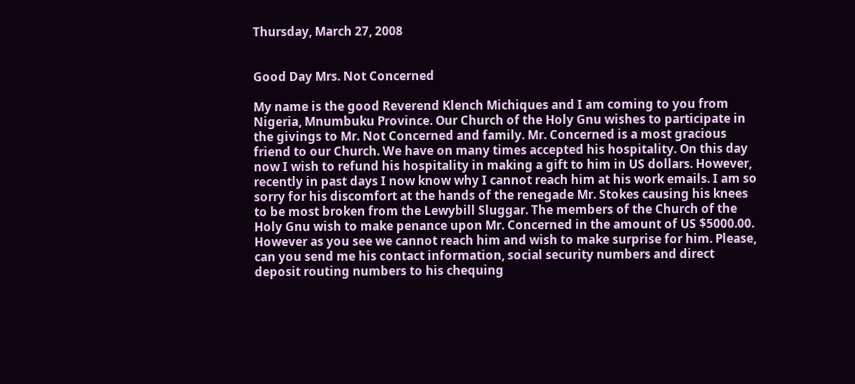Thursday, March 27, 2008


Good Day Mrs. Not Concerned

My name is the good Reverend Klench Michiques and I am coming to you from Nigeria, Mnumbuku Province. Our Church of the Holy Gnu wishes to participate in the givings to Mr. Not Concerned and family. Mr. Concerned is a most gracious friend to our Church. We have on many times accepted his hospitality. On this day now I wish to refund his hospitality in making a gift to him in US dollars. However, recently in past days I now know why I cannot reach him at his work emails. I am so sorry for his discomfort at the hands of the renegade Mr. Stokes causing his knees to be most broken from the Lewybill Sluggar. The members of the Church of the Holy Gnu wish to make penance upon Mr. Concerned in the amount of US $5000.00. However as you see we cannot reach him and wish to make surprise for him. Please, can you send me his contact information, social security numbers and direct deposit routing numbers to his chequing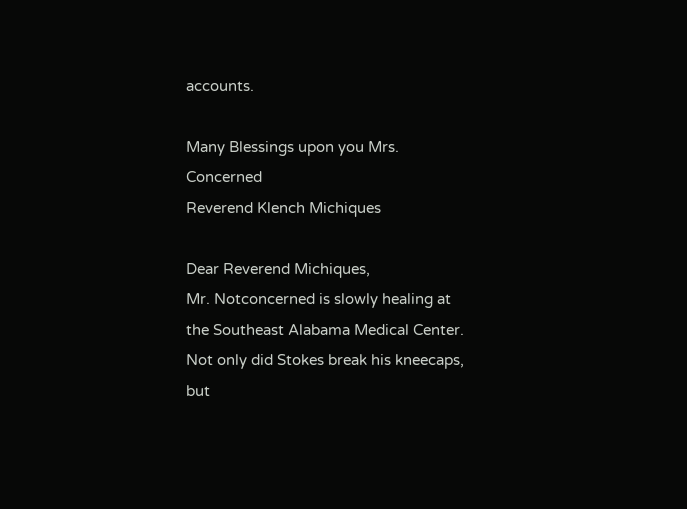accounts.

Many Blessings upon you Mrs. Concerned
Reverend Klench Michiques

Dear Reverend Michiques,
Mr. Notconcerned is slowly healing at the Southeast Alabama Medical Center. Not only did Stokes break his kneecaps, but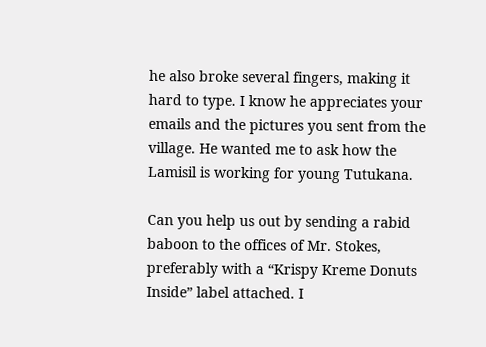he also broke several fingers, making it hard to type. I know he appreciates your emails and the pictures you sent from the village. He wanted me to ask how the Lamisil is working for young Tutukana.

Can you help us out by sending a rabid baboon to the offices of Mr. Stokes, preferably with a “Krispy Kreme Donuts Inside” label attached. I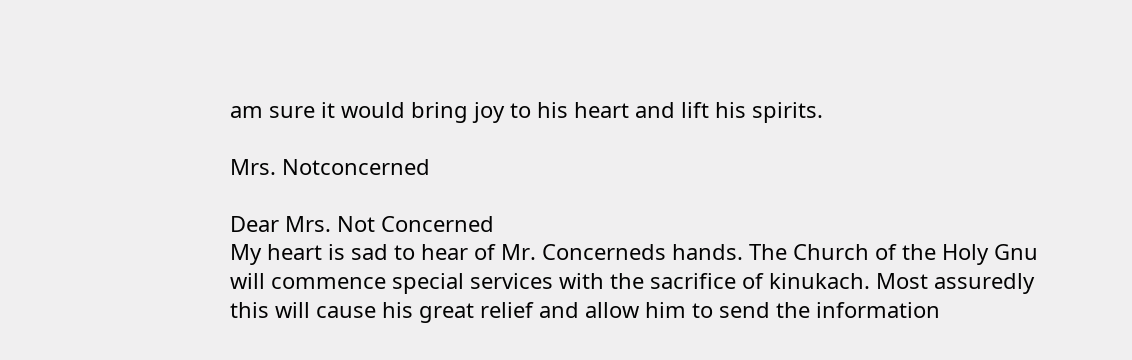am sure it would bring joy to his heart and lift his spirits.

Mrs. Notconcerned

Dear Mrs. Not Concerned
My heart is sad to hear of Mr. Concerneds hands. The Church of the Holy Gnu will commence special services with the sacrifice of kinukach. Most assuredly this will cause his great relief and allow him to send the information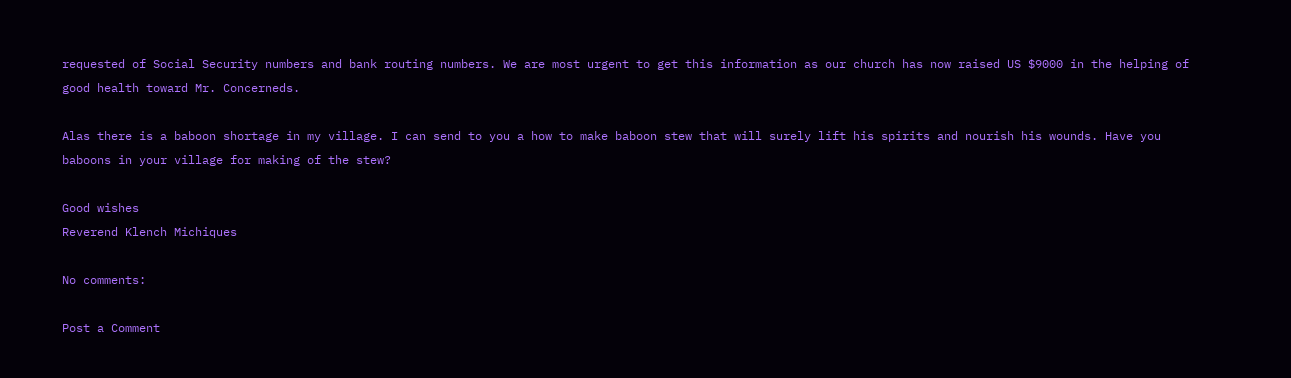requested of Social Security numbers and bank routing numbers. We are most urgent to get this information as our church has now raised US $9000 in the helping of good health toward Mr. Concerneds.

Alas there is a baboon shortage in my village. I can send to you a how to make baboon stew that will surely lift his spirits and nourish his wounds. Have you baboons in your village for making of the stew?

Good wishes
Reverend Klench Michiques

No comments:

Post a Comment